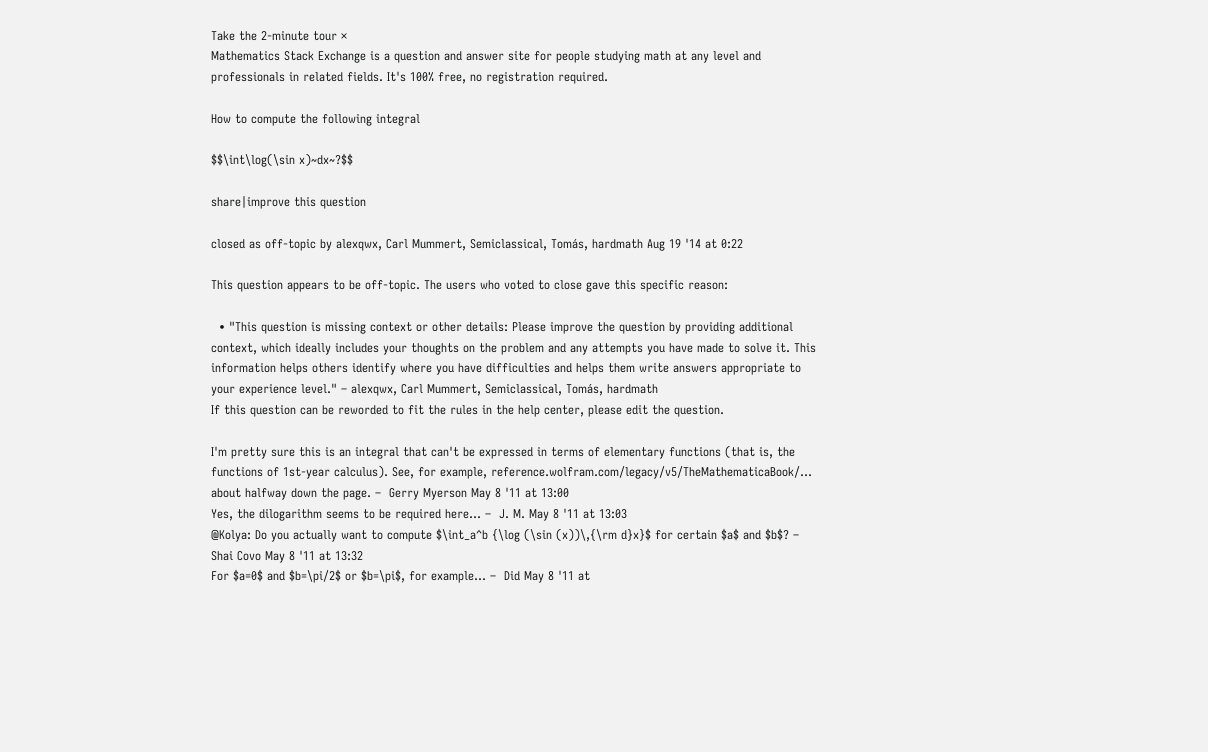Take the 2-minute tour ×
Mathematics Stack Exchange is a question and answer site for people studying math at any level and professionals in related fields. It's 100% free, no registration required.

How to compute the following integral

$$\int\log(\sin x)~dx~?$$

share|improve this question

closed as off-topic by alexqwx, Carl Mummert, Semiclassical, Tomás, hardmath Aug 19 '14 at 0:22

This question appears to be off-topic. The users who voted to close gave this specific reason:

  • "This question is missing context or other details: Please improve the question by providing additional context, which ideally includes your thoughts on the problem and any attempts you have made to solve it. This information helps others identify where you have difficulties and helps them write answers appropriate to your experience level." – alexqwx, Carl Mummert, Semiclassical, Tomás, hardmath
If this question can be reworded to fit the rules in the help center, please edit the question.

I'm pretty sure this is an integral that can't be expressed in terms of elementary functions (that is, the functions of 1st-year calculus). See, for example, reference.wolfram.com/legacy/v5/TheMathematicaBook/… about halfway down the page. –  Gerry Myerson May 8 '11 at 13:00
Yes, the dilogarithm seems to be required here... –  J. M. May 8 '11 at 13:03
@Kolya: Do you actually want to compute $\int_a^b {\log (\sin (x))\,{\rm d}x}$ for certain $a$ and $b$? –  Shai Covo May 8 '11 at 13:32
For $a=0$ and $b=\pi/2$ or $b=\pi$, for example... –  Did May 8 '11 at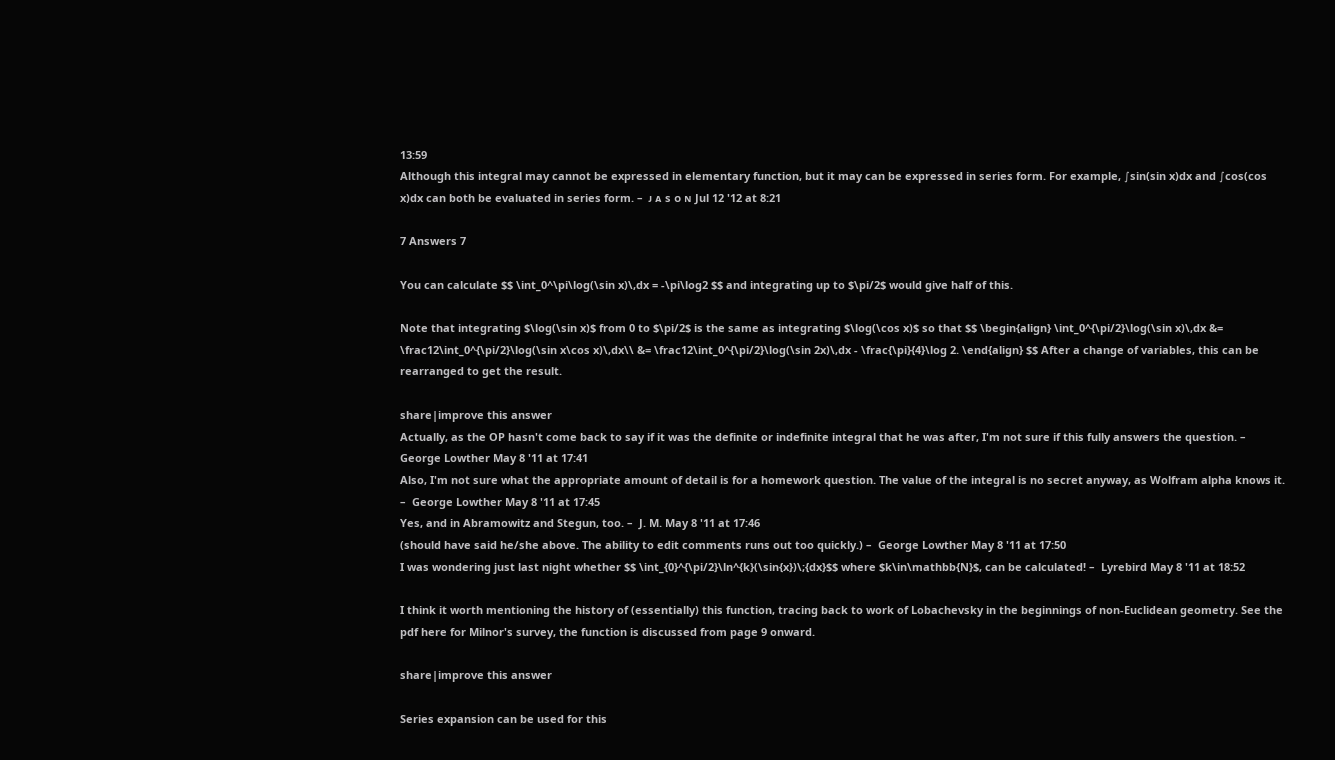13:59
Although this integral may cannot be expressed in elementary function, but it may can be expressed in series form. For example, ∫sin(sin x)dx and ∫cos(cos x)dx can both be evaluated in series form. –  ᴊ ᴀ s ᴏ ɴ Jul 12 '12 at 8:21

7 Answers 7

You can calculate $$ \int_0^\pi\log(\sin x)\,dx = -\pi\log2 $$ and integrating up to $\pi/2$ would give half of this.

Note that integrating $\log(\sin x)$ from 0 to $\pi/2$ is the same as integrating $\log(\cos x)$ so that $$ \begin{align} \int_0^{\pi/2}\log(\sin x)\,dx &= \frac12\int_0^{\pi/2}\log(\sin x\cos x)\,dx\\ &= \frac12\int_0^{\pi/2}\log(\sin 2x)\,dx - \frac{\pi}{4}\log 2. \end{align} $$ After a change of variables, this can be rearranged to get the result.

share|improve this answer
Actually, as the OP hasn't come back to say if it was the definite or indefinite integral that he was after, I'm not sure if this fully answers the question. –  George Lowther May 8 '11 at 17:41
Also, I'm not sure what the appropriate amount of detail is for a homework question. The value of the integral is no secret anyway, as Wolfram alpha knows it. –  George Lowther May 8 '11 at 17:45
Yes, and in Abramowitz and Stegun, too. –  J. M. May 8 '11 at 17:46
(should have said he/she above. The ability to edit comments runs out too quickly.) –  George Lowther May 8 '11 at 17:50
I was wondering just last night whether $$ \int_{0}^{\pi/2}\ln^{k}(\sin{x})\;{dx}$$ where $k\in\mathbb{N}$, can be calculated! –  Lyrebird May 8 '11 at 18:52

I think it worth mentioning the history of (essentially) this function, tracing back to work of Lobachevsky in the beginnings of non-Euclidean geometry. See the pdf here for Milnor's survey, the function is discussed from page 9 onward.

share|improve this answer

Series expansion can be used for this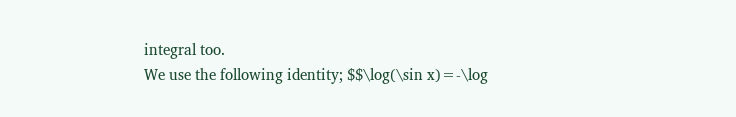integral too.
We use the following identity; $$\log(\sin x)=-\log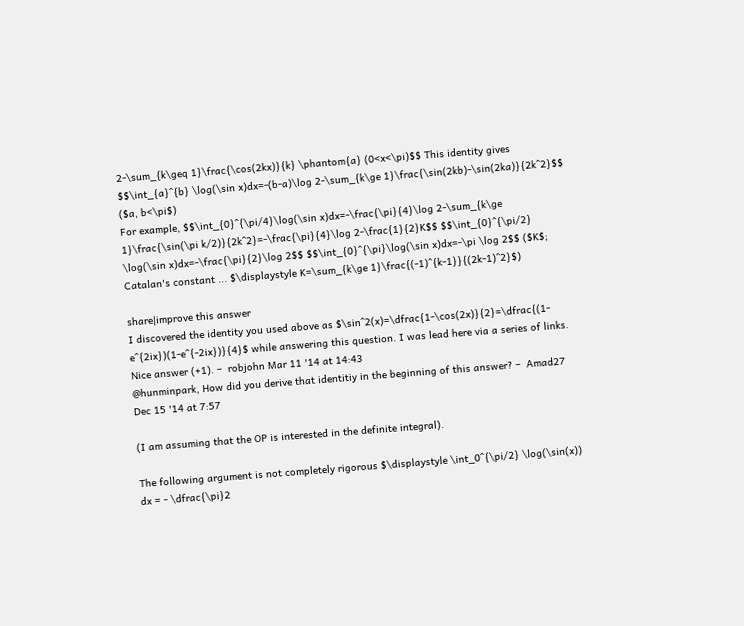2-\sum_{k\geq 1}\frac{\cos(2kx)}{k} \phantom{a} (0<x<\pi)$$ This identity gives $$\int_{a}^{b} \log(\sin x)dx=-(b-a)\log 2-\sum_{k\ge 1}\frac{\sin(2kb)-\sin(2ka)}{2k^2}$$ ($a, b<\pi$)
For example, $$\int_{0}^{\pi/4}\log(\sin x)dx=-\frac{\pi}{4}\log 2-\sum_{k\ge 1}\frac{\sin(\pi k/2)}{2k^2}=-\frac{\pi}{4}\log 2-\frac{1}{2}K$$ $$\int_{0}^{\pi/2} \log(\sin x)dx=-\frac{\pi}{2}\log 2$$ $$\int_{0}^{\pi}\log(\sin x)dx=-\pi \log 2$$ ($K$; Catalan's constant ... $\displaystyle K=\sum_{k\ge 1}\frac{(-1)^{k-1}}{(2k-1)^2}$)

share|improve this answer
I discovered the identity you used above as $\sin^2(x)=\dfrac{1-\cos(2x)}{2}=\dfrac{(1-e^{2ix})(1-e^{-2ix})}{4}$ while answering this question. I was lead here via a series of links. Nice answer (+1). –  robjohn Mar 11 '14 at 14:43
@hunminpark, How did you derive that identitiy in the beginning of this answer? –  Amad27 Dec 15 '14 at 7:57

(I am assuming that the OP is interested in the definite integral).

The following argument is not completely rigorous $\displaystyle \int_0^{\pi/2} \log(\sin(x)) dx = - \dfrac{\pi}2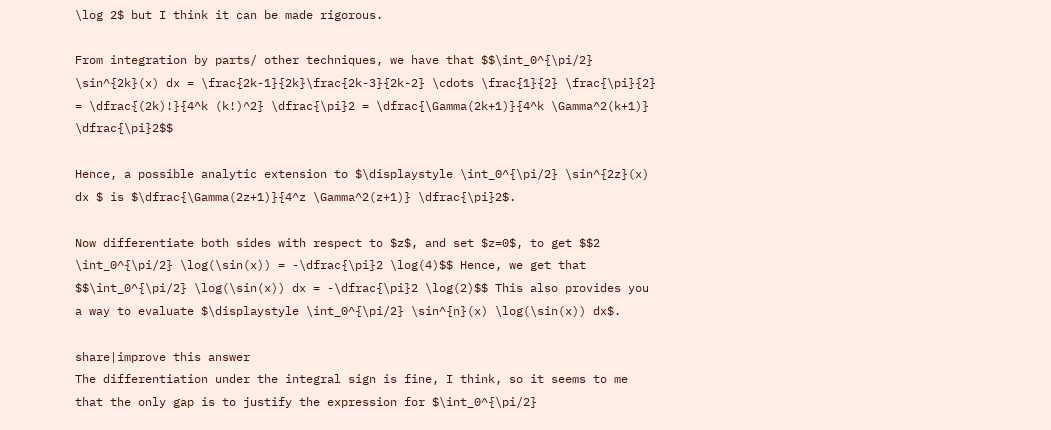\log 2$ but I think it can be made rigorous.

From integration by parts/ other techniques, we have that $$\int_0^{\pi/2} \sin^{2k}(x) dx = \frac{2k-1}{2k}\frac{2k-3}{2k-2} \cdots \frac{1}{2} \frac{\pi}{2} = \dfrac{(2k)!}{4^k (k!)^2} \dfrac{\pi}2 = \dfrac{\Gamma(2k+1)}{4^k \Gamma^2(k+1)} \dfrac{\pi}2$$

Hence, a possible analytic extension to $\displaystyle \int_0^{\pi/2} \sin^{2z}(x) dx $ is $\dfrac{\Gamma(2z+1)}{4^z \Gamma^2(z+1)} \dfrac{\pi}2$.

Now differentiate both sides with respect to $z$, and set $z=0$, to get $$2 \int_0^{\pi/2} \log(\sin(x)) = -\dfrac{\pi}2 \log(4)$$ Hence, we get that $$\int_0^{\pi/2} \log(\sin(x)) dx = -\dfrac{\pi}2 \log(2)$$ This also provides you a way to evaluate $\displaystyle \int_0^{\pi/2} \sin^{n}(x) \log(\sin(x)) dx$.

share|improve this answer
The differentiation under the integral sign is fine, I think, so it seems to me that the only gap is to justify the expression for $\int_0^{\pi/2}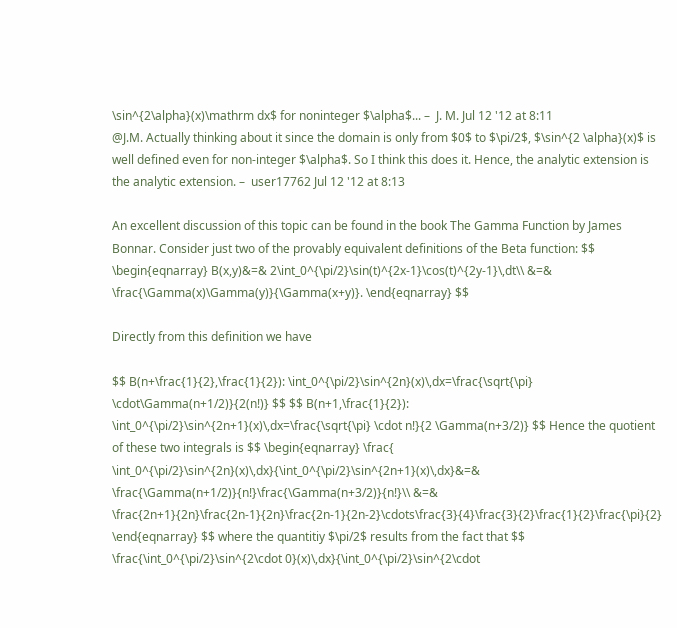\sin^{2\alpha}(x)\mathrm dx$ for noninteger $\alpha$... –  J. M. Jul 12 '12 at 8:11
@J.M. Actually thinking about it since the domain is only from $0$ to $\pi/2$, $\sin^{2 \alpha}(x)$ is well defined even for non-integer $\alpha$. So I think this does it. Hence, the analytic extension is the analytic extension. –  user17762 Jul 12 '12 at 8:13

An excellent discussion of this topic can be found in the book The Gamma Function by James Bonnar. Consider just two of the provably equivalent definitions of the Beta function: $$ \begin{eqnarray} B(x,y)&=& 2\int_0^{\pi/2}\sin(t)^{2x-1}\cos(t)^{2y-1}\,dt\\ &=& \frac{\Gamma(x)\Gamma(y)}{\Gamma(x+y)}. \end{eqnarray} $$

Directly from this definition we have

$$ B(n+\frac{1}{2},\frac{1}{2}): \int_0^{\pi/2}\sin^{2n}(x)\,dx=\frac{\sqrt{\pi} \cdot\Gamma(n+1/2)}{2(n!)} $$ $$ B(n+1,\frac{1}{2}): \int_0^{\pi/2}\sin^{2n+1}(x)\,dx=\frac{\sqrt{\pi} \cdot n!}{2 \Gamma(n+3/2)} $$ Hence the quotient of these two integrals is $$ \begin{eqnarray} \frac{ \int_0^{\pi/2}\sin^{2n}(x)\,dx}{\int_0^{\pi/2}\sin^{2n+1}(x)\,dx}&=& \frac{\Gamma(n+1/2)}{n!}\frac{\Gamma(n+3/2)}{n!}\\ &=& \frac{2n+1}{2n}\frac{2n-1}{2n}\frac{2n-1}{2n-2}\cdots\frac{3}{4}\frac{3}{2}\frac{1}{2}\frac{\pi}{2} \end{eqnarray} $$ where the quantitiy $\pi/2$ results from the fact that $$ \frac{\int_0^{\pi/2}\sin^{2\cdot 0}(x)\,dx}{\int_0^{\pi/2}\sin^{2\cdot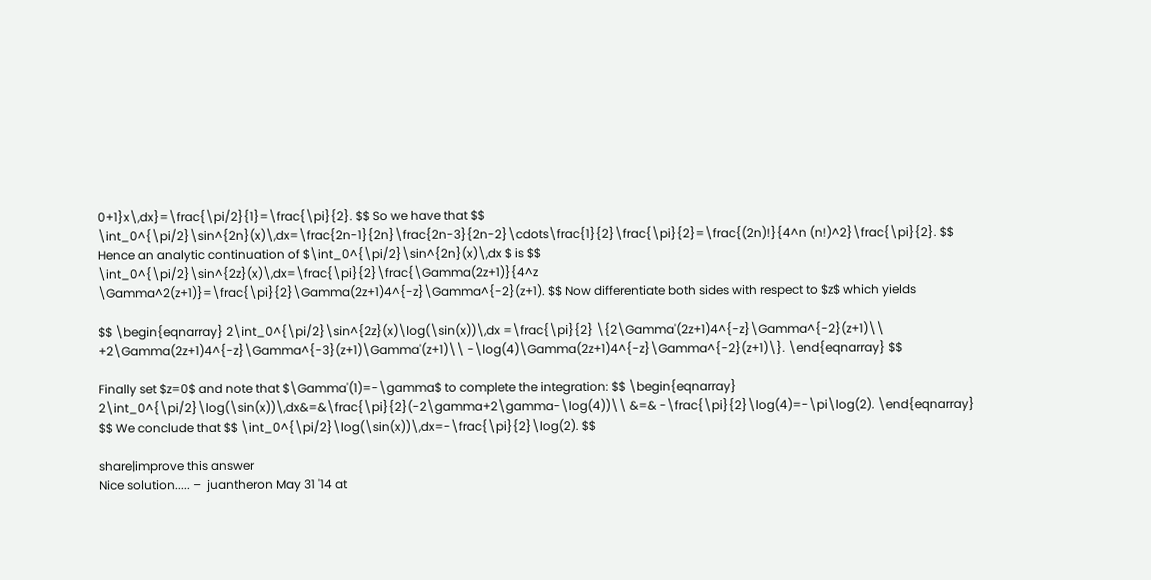0+1}x\,dx}=\frac{\pi/2}{1}=\frac{\pi}{2}. $$ So we have that $$ \int_0^{\pi/2}\sin^{2n}(x)\,dx=\frac{2n-1}{2n}\frac{2n-3}{2n-2}\cdots\frac{1}{2}\frac{\pi}{2}=\frac{(2n)!}{4^n (n!)^2}\frac{\pi}{2}. $$ Hence an analytic continuation of $\int_0^{\pi/2}\sin^{2n}(x)\,dx $ is $$ \int_0^{\pi/2}\sin^{2z}(x)\,dx=\frac{\pi}{2}\frac{\Gamma(2z+1)}{4^z \Gamma^2(z+1)}=\frac{\pi}{2}\Gamma(2z+1)4^{-z}\Gamma^{-2}(z+1). $$ Now differentiate both sides with respect to $z$ which yields

$$ \begin{eqnarray} 2\int_0^{\pi/2}\sin^{2z}(x)\log(\sin(x))\,dx =\frac{\pi}{2} \{2\Gamma'(2z+1)4^{-z}\Gamma^{-2}(z+1)\\ +2\Gamma(2z+1)4^{-z}\Gamma^{-3}(z+1)\Gamma'(z+1)\\ -\log(4)\Gamma(2z+1)4^{-z}\Gamma^{-2}(z+1)\}. \end{eqnarray} $$

Finally set $z=0$ and note that $\Gamma'(1)=-\gamma$ to complete the integration: $$ \begin{eqnarray} 2\int_0^{\pi/2}\log(\sin(x))\,dx&=&\frac{\pi}{2}(-2\gamma+2\gamma-\log(4))\\ &=& -\frac{\pi}{2}\log(4)=-\pi\log(2). \end{eqnarray} $$ We conclude that $$ \int_0^{\pi/2}\log(\sin(x))\,dx=-\frac{\pi}{2}\log(2). $$

share|improve this answer
Nice solution..... –  juantheron May 31 '14 at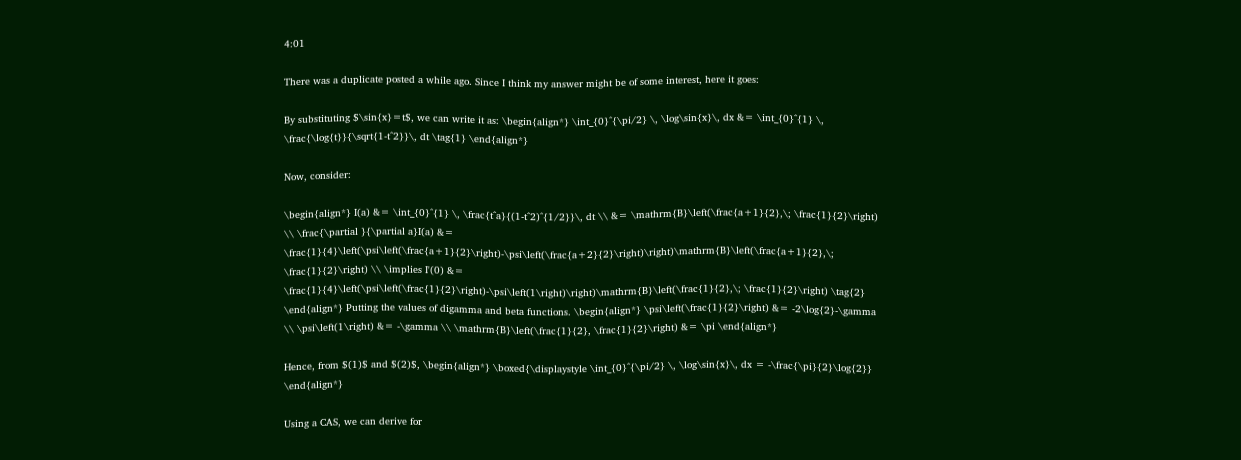4:01

There was a duplicate posted a while ago. Since I think my answer might be of some interest, here it goes:

By substituting $\sin{x}=t$, we can write it as: \begin{align*} \int_{0}^{\pi/2} \, \log\sin{x}\, dx &= \int_{0}^{1} \, \frac{\log{t}}{\sqrt{1-t^2}}\, dt \tag{1} \end{align*}

Now, consider:

\begin{align*} I(a) &= \int_{0}^{1} \, \frac{t^a}{(1-t^2)^{1/2}}\, dt \\ &= \mathrm{B}\left(\frac{a+1}{2},\; \frac{1}{2}\right) \\ \frac{\partial }{\partial a}I(a) &= \frac{1}{4}\left(\psi\left(\frac{a+1}{2}\right)-\psi\left(\frac{a+2}{2}\right)\right)\mathrm{B}\left(\frac{a+1}{2},\; \frac{1}{2}\right) \\ \implies I'(0) &= \frac{1}{4}\left(\psi\left(\frac{1}{2}\right)-\psi\left(1\right)\right)\mathrm{B}\left(\frac{1}{2},\; \frac{1}{2}\right) \tag{2} \end{align*} Putting the values of digamma and beta functions. \begin{align*} \psi\left(\frac{1}{2}\right) &= -2\log{2}-\gamma \\ \psi\left(1\right) &= -\gamma \\ \mathrm{B}\left(\frac{1}{2}, \frac{1}{2}\right) &= \pi \end{align*}

Hence, from $(1)$ and $(2)$, \begin{align*} \boxed{\displaystyle \int_{0}^{\pi/2} \, \log\sin{x}\, dx = -\frac{\pi}{2}\log{2}} \end{align*}

Using a CAS, we can derive for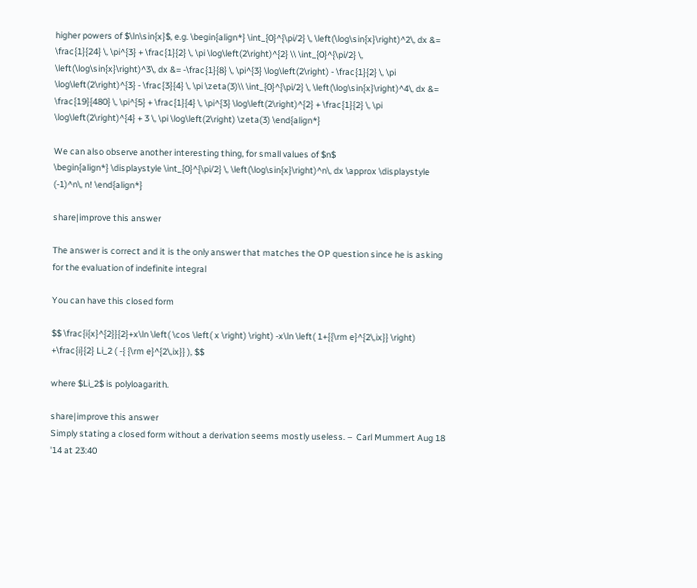higher powers of $\ln\sin{x}$, e.g. \begin{align*} \int_{0}^{\pi/2} \, \left(\log\sin{x}\right)^2\, dx &= \frac{1}{24} \, \pi^{3} + \frac{1}{2} \, \pi \log\left(2\right)^{2} \\ \int_{0}^{\pi/2} \, \left(\log\sin{x}\right)^3\, dx &= -\frac{1}{8} \, \pi^{3} \log\left(2\right) - \frac{1}{2} \, \pi \log\left(2\right)^{3} - \frac{3}{4} \, \pi \zeta(3)\\ \int_{0}^{\pi/2} \, \left(\log\sin{x}\right)^4\, dx &= \frac{19}{480} \, \pi^{5} + \frac{1}{4} \, \pi^{3} \log\left(2\right)^{2} + \frac{1}{2} \, \pi \log\left(2\right)^{4} + 3 \, \pi \log\left(2\right) \zeta(3) \end{align*}

We can also observe another interesting thing, for small values of $n$
\begin{align*} \displaystyle \int_{0}^{\pi/2} \, \left(\log\sin{x}\right)^n\, dx \approx \displaystyle (-1)^n\, n! \end{align*}

share|improve this answer

The answer is correct and it is the only answer that matches the OP question since he is asking for the evaluation of indefinite integral

You can have this closed form

$$ \frac{i{x}^{2}}{2}+x\ln \left( \cos \left( x \right) \right) -x\ln \left( 1+{{\rm e}^{2\,ix}} \right) +\frac{i}{2} Li_2 ( -{ {\rm e}^{2\,ix}} ), $$

where $Li_2$ is polyloagarith.

share|improve this answer
Simply stating a closed form without a derivation seems mostly useless. –  Carl Mummert Aug 18 '14 at 23:40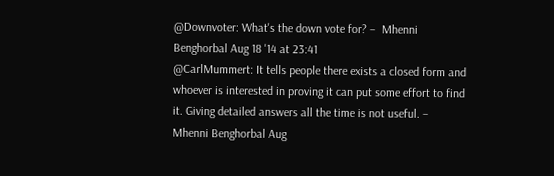@Downvoter: What's the down vote for? –  Mhenni Benghorbal Aug 18 '14 at 23:41
@CarlMummert: It tells people there exists a closed form and whoever is interested in proving it can put some effort to find it. Giving detailed answers all the time is not useful. –  Mhenni Benghorbal Aug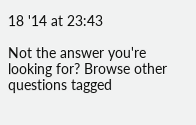18 '14 at 23:43

Not the answer you're looking for? Browse other questions tagged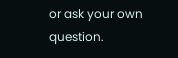or ask your own question.